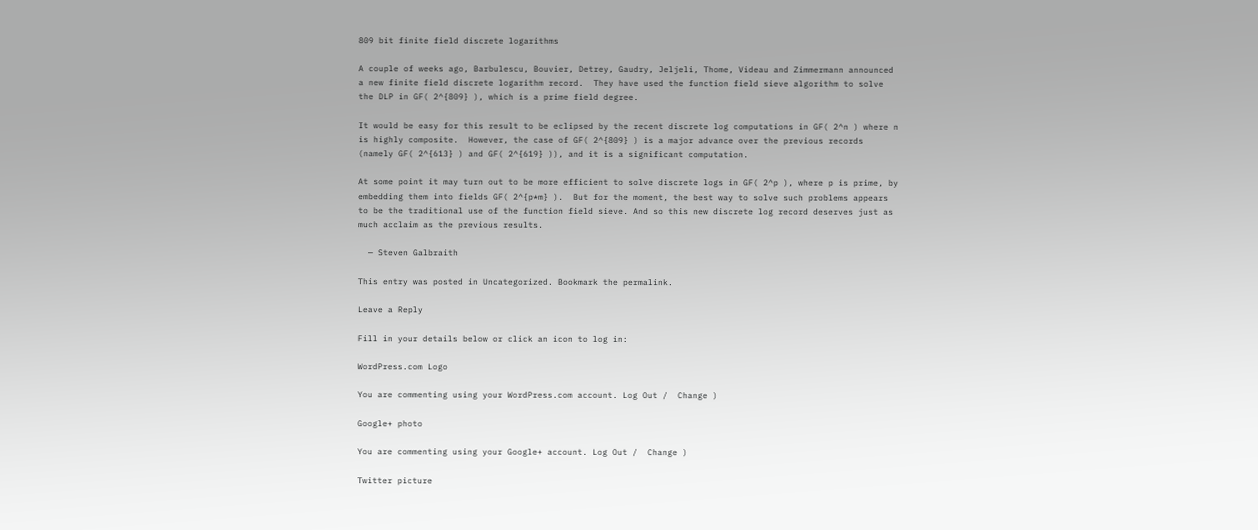809 bit finite field discrete logarithms

A couple of weeks ago, Barbulescu, Bouvier, Detrey, Gaudry, Jeljeli, Thome, Videau and Zimmermann announced a new finite field discrete logarithm record.  They have used the function field sieve algorithm to solve the DLP in GF( 2^{809} ), which is a prime field degree.

It would be easy for this result to be eclipsed by the recent discrete log computations in GF( 2^n ) where n is highly composite.  However, the case of GF( 2^{809} ) is a major advance over the previous records (namely GF( 2^{613} ) and GF( 2^{619} )), and it is a significant computation.

At some point it may turn out to be more efficient to solve discrete logs in GF( 2^p ), where p is prime, by embedding them into fields GF( 2^{p*m} ).  But for the moment, the best way to solve such problems appears to be the traditional use of the function field sieve. And so this new discrete log record deserves just as much acclaim as the previous results.

  — Steven Galbraith

This entry was posted in Uncategorized. Bookmark the permalink.

Leave a Reply

Fill in your details below or click an icon to log in:

WordPress.com Logo

You are commenting using your WordPress.com account. Log Out /  Change )

Google+ photo

You are commenting using your Google+ account. Log Out /  Change )

Twitter picture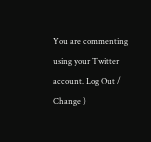You are commenting using your Twitter account. Log Out /  Change )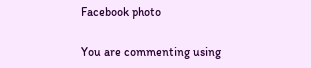Facebook photo

You are commenting using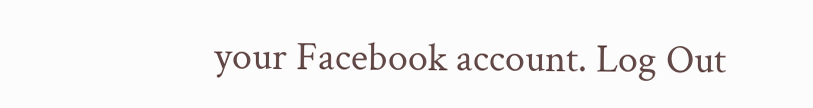your Facebook account. Log Out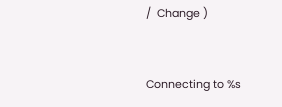/  Change )


Connecting to %s